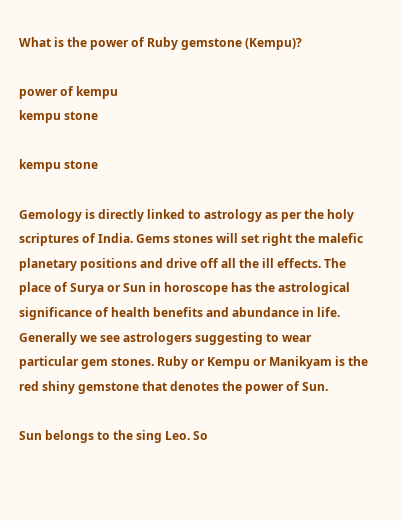What is the power of Ruby gemstone (Kempu)?

power of kempu
kempu stone

kempu stone

Gemology is directly linked to astrology as per the holy scriptures of India. Gems stones will set right the malefic planetary positions and drive off all the ill effects. The place of Surya or Sun in horoscope has the astrological significance of health benefits and abundance in life. Generally we see astrologers suggesting to wear particular gem stones. Ruby or Kempu or Manikyam is the red shiny gemstone that denotes the power of Sun.

Sun belongs to the sing Leo. So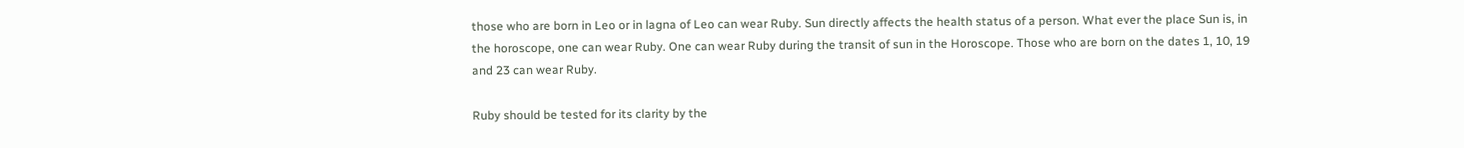those who are born in Leo or in lagna of Leo can wear Ruby. Sun directly affects the health status of a person. What ever the place Sun is, in the horoscope, one can wear Ruby. One can wear Ruby during the transit of sun in the Horoscope. Those who are born on the dates 1, 10, 19 and 23 can wear Ruby.

Ruby should be tested for its clarity by the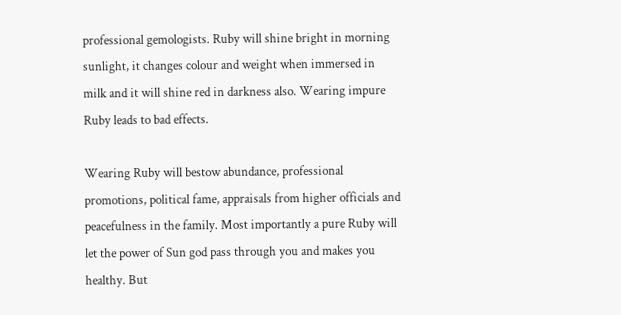professional gemologists. Ruby will shine bright in morning sunlight, it changes colour and weight when immersed in milk and it will shine red in darkness also. Wearing impure Ruby leads to bad effects.

Wearing Ruby will bestow abundance, professional promotions, political fame, appraisals from higher officials and peacefulness in the family. Most importantly a pure Ruby will let the power of Sun god pass through you and makes you healthy. But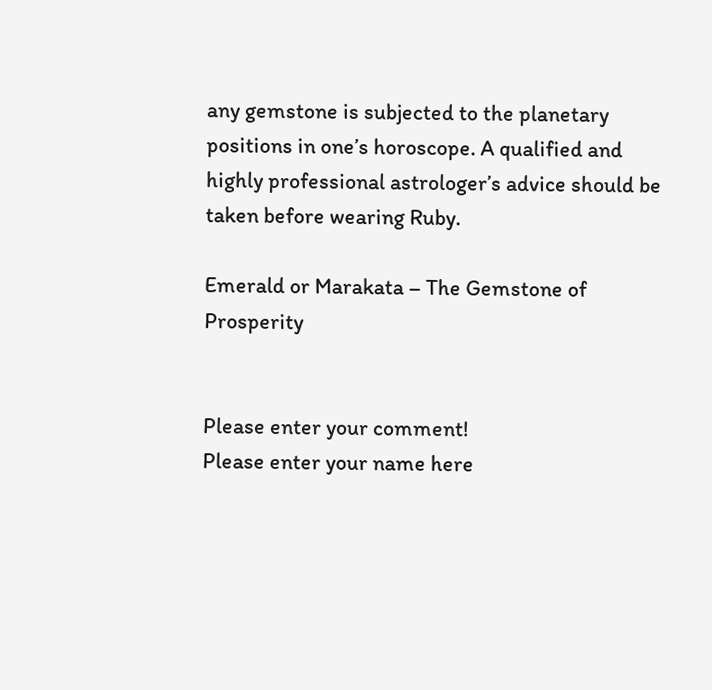any gemstone is subjected to the planetary positions in one’s horoscope. A qualified and highly professional astrologer’s advice should be taken before wearing Ruby.

Emerald or Marakata – The Gemstone of Prosperity


Please enter your comment!
Please enter your name here